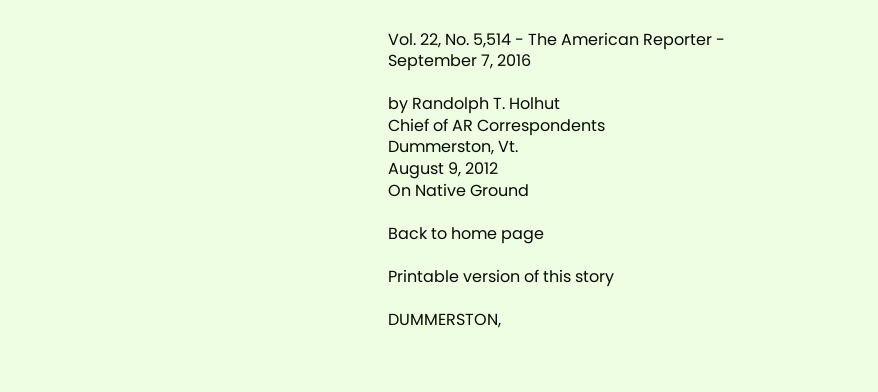Vol. 22, No. 5,514 - The American Reporter - September 7, 2016

by Randolph T. Holhut
Chief of AR Correspondents
Dummerston, Vt.
August 9, 2012
On Native Ground

Back to home page

Printable version of this story

DUMMERSTON,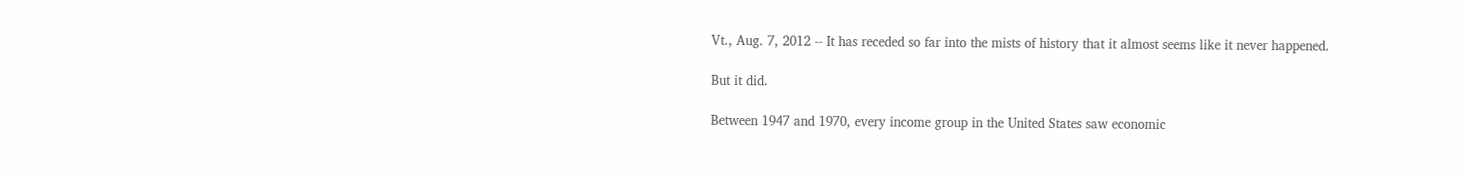Vt., Aug. 7, 2012 -- It has receded so far into the mists of history that it almost seems like it never happened.

But it did.

Between 1947 and 1970, every income group in the United States saw economic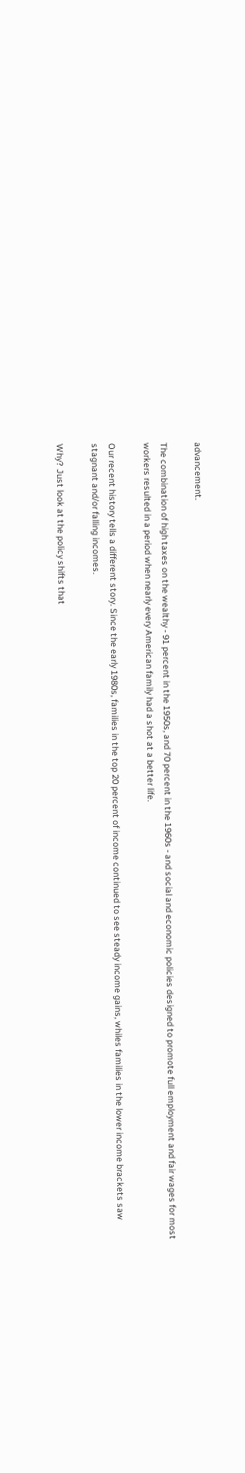advancement.

The combination of high taxes on the wealthy - 91 percent in the 1950s, and 70 percent in the 1960s - and social and economic policies designed to promote full employment and fair wages for most workers resulted in a period when nearly every American family had a shot at a better life.

Our recent history tells a different story. Since the early 1980s, families in the top 20 percent of income continued to see steady income gains, whiles families in the lower income brackets saw stagnant and/or falling incomes.

Why? Just look at the policy shifts that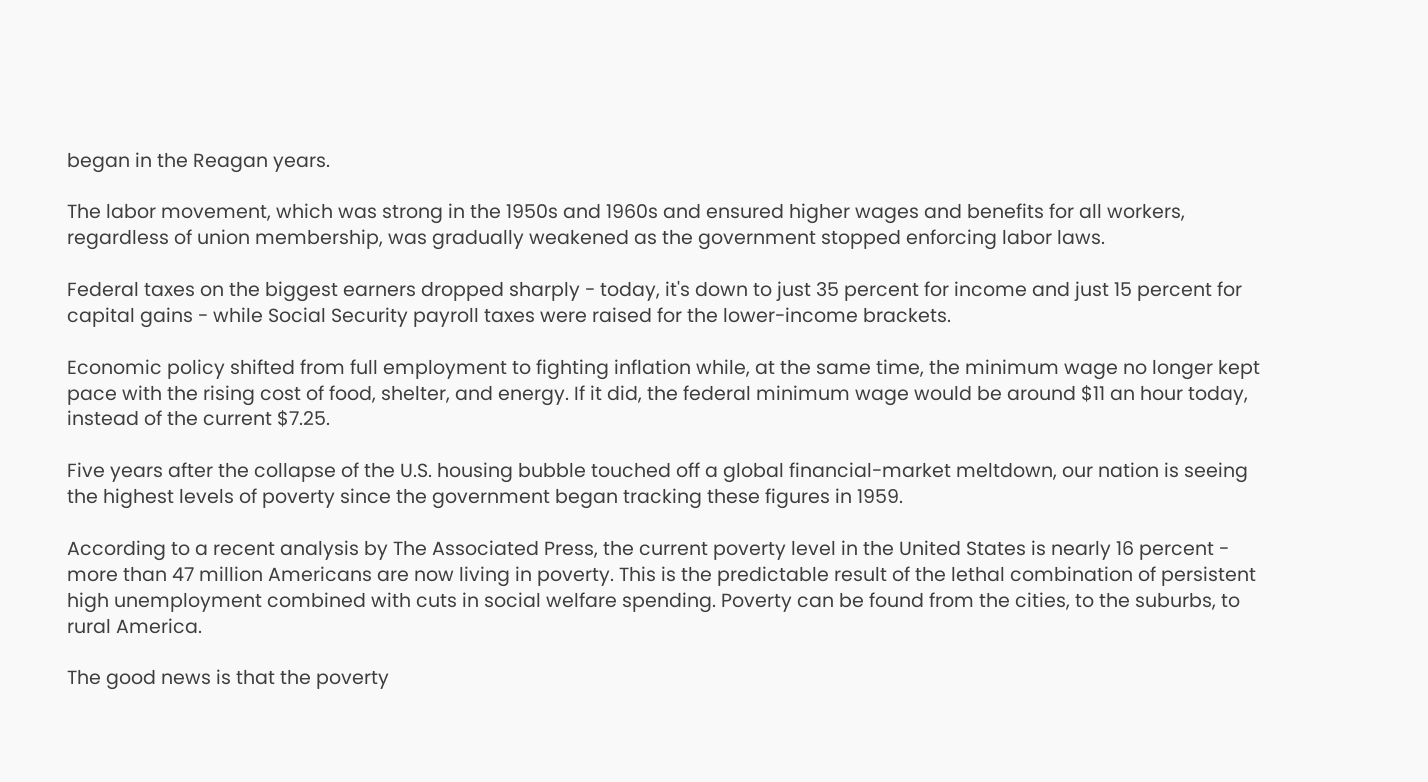began in the Reagan years.

The labor movement, which was strong in the 1950s and 1960s and ensured higher wages and benefits for all workers, regardless of union membership, was gradually weakened as the government stopped enforcing labor laws.

Federal taxes on the biggest earners dropped sharply - today, it's down to just 35 percent for income and just 15 percent for capital gains - while Social Security payroll taxes were raised for the lower-income brackets.

Economic policy shifted from full employment to fighting inflation while, at the same time, the minimum wage no longer kept pace with the rising cost of food, shelter, and energy. If it did, the federal minimum wage would be around $11 an hour today, instead of the current $7.25.

Five years after the collapse of the U.S. housing bubble touched off a global financial-market meltdown, our nation is seeing the highest levels of poverty since the government began tracking these figures in 1959.

According to a recent analysis by The Associated Press, the current poverty level in the United States is nearly 16 percent - more than 47 million Americans are now living in poverty. This is the predictable result of the lethal combination of persistent high unemployment combined with cuts in social welfare spending. Poverty can be found from the cities, to the suburbs, to rural America.

The good news is that the poverty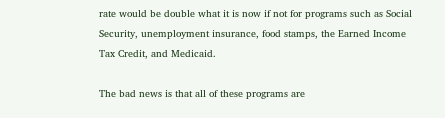rate would be double what it is now if not for programs such as Social Security, unemployment insurance, food stamps, the Earned Income Tax Credit, and Medicaid.

The bad news is that all of these programs are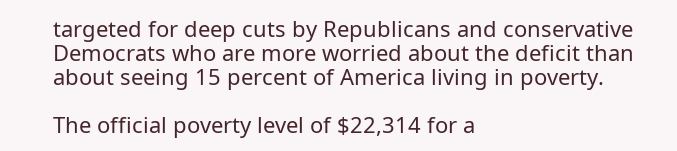targeted for deep cuts by Republicans and conservative Democrats who are more worried about the deficit than about seeing 15 percent of America living in poverty.

The official poverty level of $22,314 for a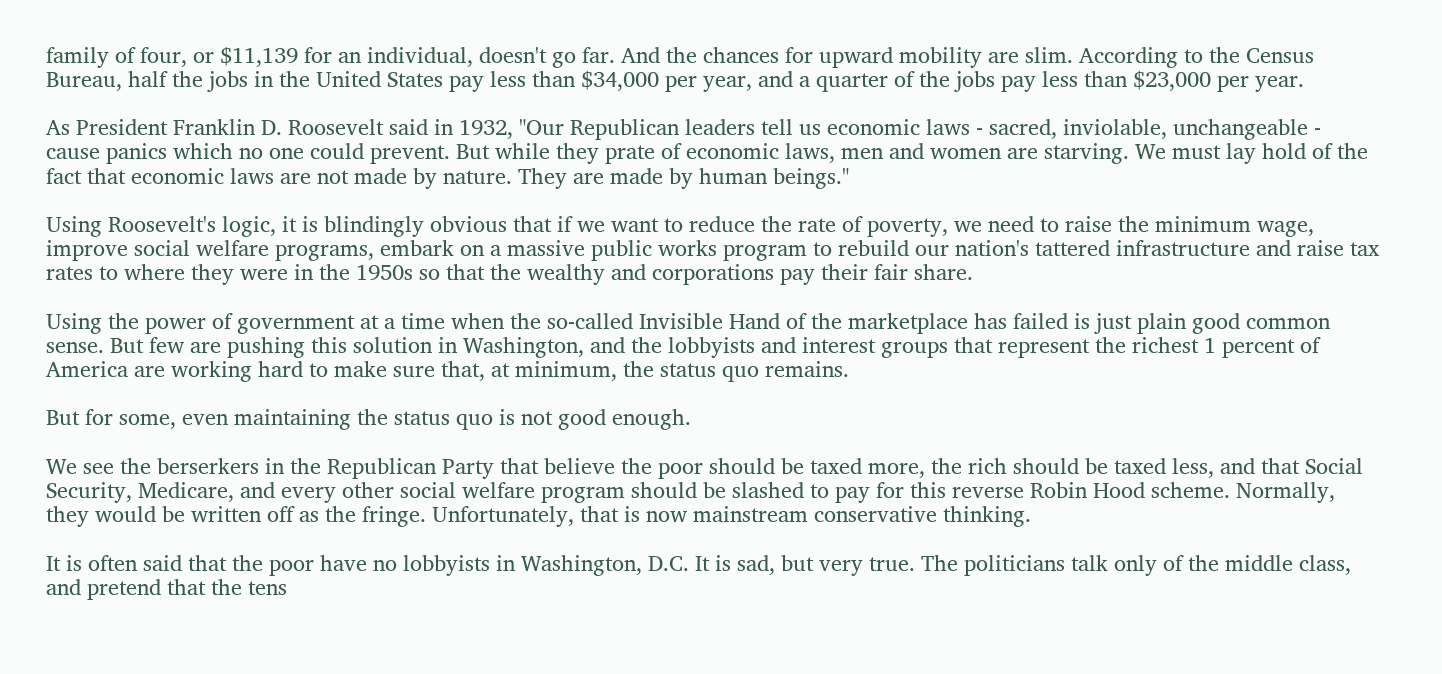family of four, or $11,139 for an individual, doesn't go far. And the chances for upward mobility are slim. According to the Census Bureau, half the jobs in the United States pay less than $34,000 per year, and a quarter of the jobs pay less than $23,000 per year.

As President Franklin D. Roosevelt said in 1932, "Our Republican leaders tell us economic laws - sacred, inviolable, unchangeable - cause panics which no one could prevent. But while they prate of economic laws, men and women are starving. We must lay hold of the fact that economic laws are not made by nature. They are made by human beings."

Using Roosevelt's logic, it is blindingly obvious that if we want to reduce the rate of poverty, we need to raise the minimum wage, improve social welfare programs, embark on a massive public works program to rebuild our nation's tattered infrastructure and raise tax rates to where they were in the 1950s so that the wealthy and corporations pay their fair share.

Using the power of government at a time when the so-called Invisible Hand of the marketplace has failed is just plain good common sense. But few are pushing this solution in Washington, and the lobbyists and interest groups that represent the richest 1 percent of America are working hard to make sure that, at minimum, the status quo remains.

But for some, even maintaining the status quo is not good enough.

We see the berserkers in the Republican Party that believe the poor should be taxed more, the rich should be taxed less, and that Social Security, Medicare, and every other social welfare program should be slashed to pay for this reverse Robin Hood scheme. Normally, they would be written off as the fringe. Unfortunately, that is now mainstream conservative thinking.

It is often said that the poor have no lobbyists in Washington, D.C. It is sad, but very true. The politicians talk only of the middle class, and pretend that the tens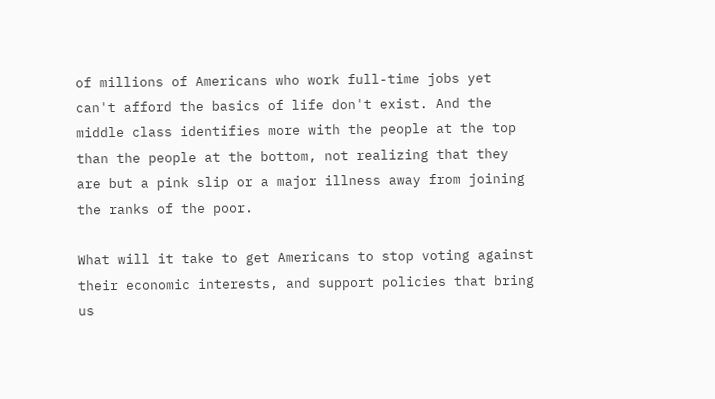of millions of Americans who work full-time jobs yet can't afford the basics of life don't exist. And the middle class identifies more with the people at the top than the people at the bottom, not realizing that they are but a pink slip or a major illness away from joining the ranks of the poor.

What will it take to get Americans to stop voting against their economic interests, and support policies that bring us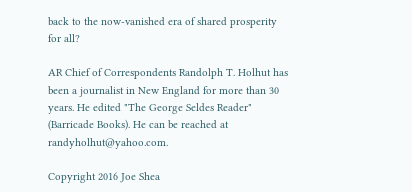back to the now-vanished era of shared prosperity for all?

AR Chief of Correspondents Randolph T. Holhut has been a journalist in New England for more than 30 years. He edited "The George Seldes Reader" (Barricade Books). He can be reached at randyholhut@yahoo.com.

Copyright 2016 Joe Shea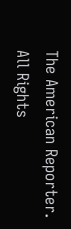The American Reporter. All Rights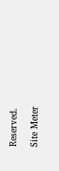Reserved.

Site Meter